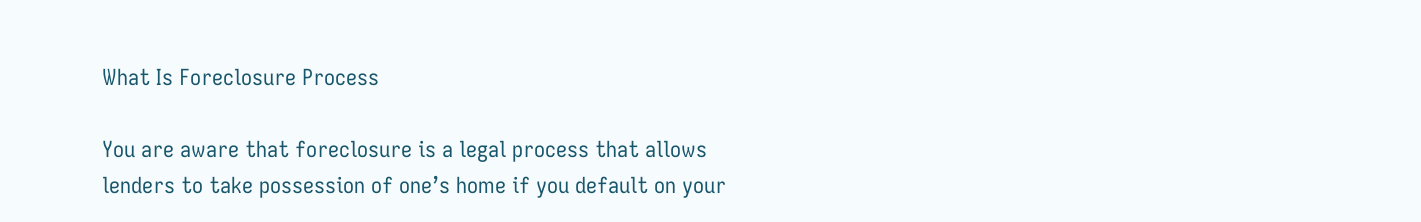What Is Foreclosure Process

You are aware that foreclosure is a legal process that allows lenders to take possession of one’s home if you default on your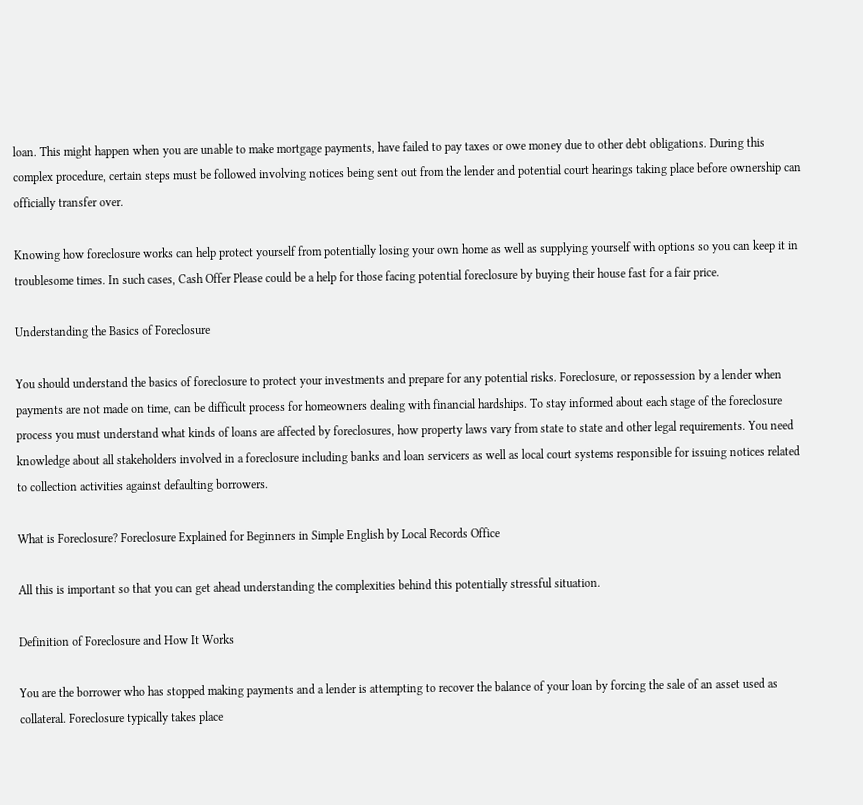loan. This might happen when you are unable to make mortgage payments, have failed to pay taxes or owe money due to other debt obligations. During this complex procedure, certain steps must be followed involving notices being sent out from the lender and potential court hearings taking place before ownership can officially transfer over.

Knowing how foreclosure works can help protect yourself from potentially losing your own home as well as supplying yourself with options so you can keep it in troublesome times. In such cases, Cash Offer Please could be a help for those facing potential foreclosure by buying their house fast for a fair price.

Understanding the Basics of Foreclosure

You should understand the basics of foreclosure to protect your investments and prepare for any potential risks. Foreclosure, or repossession by a lender when payments are not made on time, can be difficult process for homeowners dealing with financial hardships. To stay informed about each stage of the foreclosure process you must understand what kinds of loans are affected by foreclosures, how property laws vary from state to state and other legal requirements. You need knowledge about all stakeholders involved in a foreclosure including banks and loan servicers as well as local court systems responsible for issuing notices related to collection activities against defaulting borrowers.

What is Foreclosure? Foreclosure Explained for Beginners in Simple English by Local Records Office

All this is important so that you can get ahead understanding the complexities behind this potentially stressful situation.

Definition of Foreclosure and How It Works

You are the borrower who has stopped making payments and a lender is attempting to recover the balance of your loan by forcing the sale of an asset used as collateral. Foreclosure typically takes place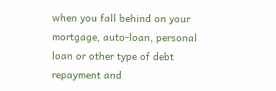when you fall behind on your mortgage, auto-loan, personal loan or other type of debt repayment and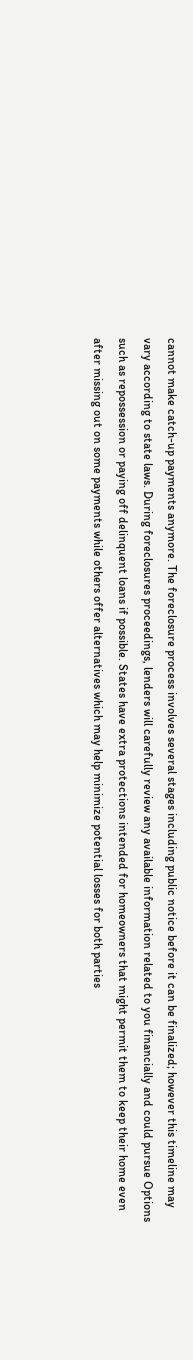cannot make catch-up payments anymore. The foreclosure process involves several stages including public notice before it can be finalized; however this timeline may vary according to state laws. During foreclosures proceedings, lenders will carefully review any available information related to you financially and could pursue Options such as repossession or paying off delinquent loans if possible. States have extra protections intended for homeowners that might permit them to keep their home even after missing out on some payments while others offer alternatives which may help minimize potential losses for both parties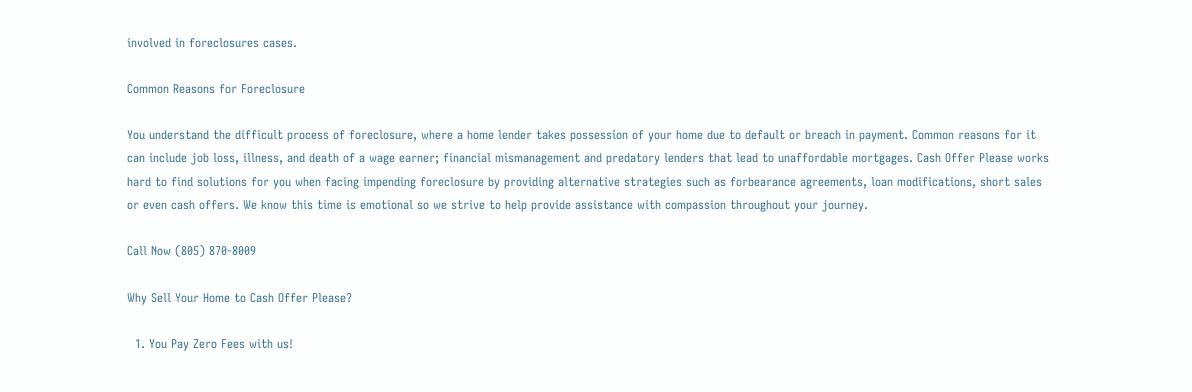involved in foreclosures cases.

Common Reasons for Foreclosure

You understand the difficult process of foreclosure, where a home lender takes possession of your home due to default or breach in payment. Common reasons for it can include job loss, illness, and death of a wage earner; financial mismanagement and predatory lenders that lead to unaffordable mortgages. Cash Offer Please works hard to find solutions for you when facing impending foreclosure by providing alternative strategies such as forbearance agreements, loan modifications, short sales or even cash offers. We know this time is emotional so we strive to help provide assistance with compassion throughout your journey.

Call Now (805) 870-8009

Why Sell Your Home to Cash Offer Please?

  1. You Pay Zero Fees with us!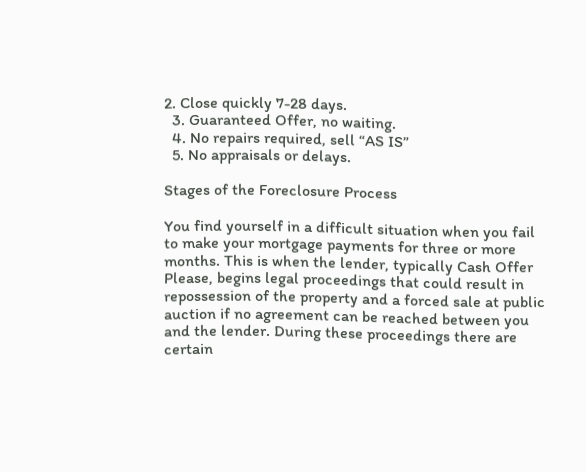2. Close quickly 7-28 days.
  3. Guaranteed Offer, no waiting.
  4. No repairs required, sell “AS IS”
  5. No appraisals or delays.

Stages of the Foreclosure Process

You find yourself in a difficult situation when you fail to make your mortgage payments for three or more months. This is when the lender, typically Cash Offer Please, begins legal proceedings that could result in repossession of the property and a forced sale at public auction if no agreement can be reached between you and the lender. During these proceedings there are certain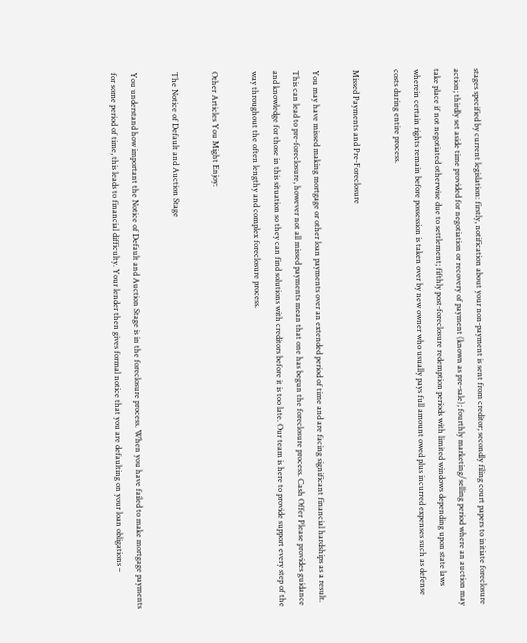stages specified by current legislation: firstly, notification about your non-payment is sent from creditor; secondly filing court papers to initiate foreclosure action; thirdly set aside time provided for negotiation or recovery of payment (known as pre-sale); fourthly marketing/selling period where an auction may take place if not negotiated otherwise due to settlement; fifthly post-foreclosure redemption periods with limited windows depending upon state laws wherein certain rights remain before possession is taken over by new owner who usually pays full amount owed plus incurred expenses such as defense costs during entire process.

Missed Payments and Pre-Foreclosure

You may have missed making mortgage or other loan payments over an extended period of time and are facing significant financial hardships as a result. This can lead to pre-foreclosure, however not all missed payments mean that one has begun the foreclosure process. Cash Offer Please provides guidance and knowledge for those in this situation so they can find solutions with creditors before it is too late. Our team is here to provide support every step of the way throughout the often lengthy and complex foreclosure process.

Other Articles You Might Enjoy:

The Notice of Default and Auction Stage

You understand how important the Notice of Default and Auction Stage is in the foreclosure process. When you have failed to make mortgage payments for some period of time, this leads to financial difficulty. Your lender then gives formal notice that you are defaulting on your loan obligations –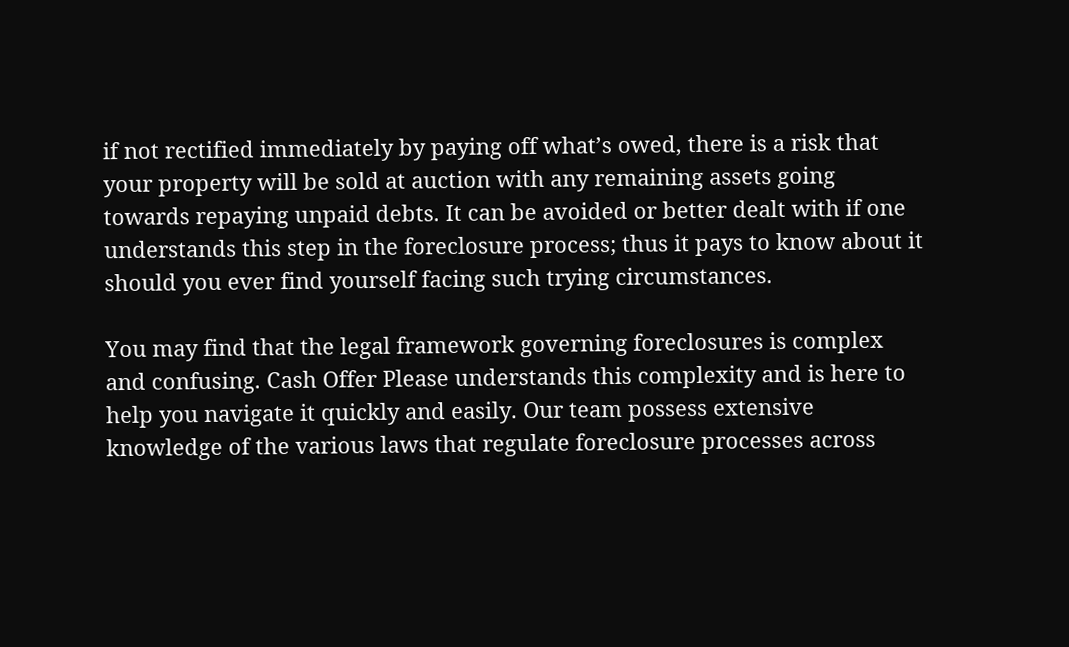if not rectified immediately by paying off what’s owed, there is a risk that your property will be sold at auction with any remaining assets going towards repaying unpaid debts. It can be avoided or better dealt with if one understands this step in the foreclosure process; thus it pays to know about it should you ever find yourself facing such trying circumstances.

You may find that the legal framework governing foreclosures is complex and confusing. Cash Offer Please understands this complexity and is here to help you navigate it quickly and easily. Our team possess extensive knowledge of the various laws that regulate foreclosure processes across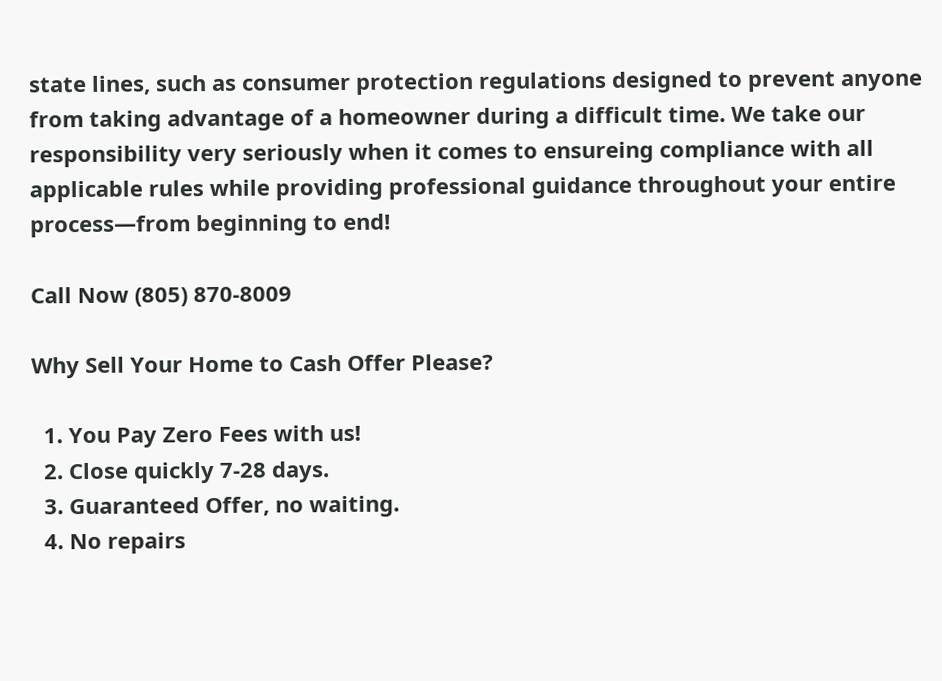state lines, such as consumer protection regulations designed to prevent anyone from taking advantage of a homeowner during a difficult time. We take our responsibility very seriously when it comes to ensureing compliance with all applicable rules while providing professional guidance throughout your entire process—from beginning to end!

Call Now (805) 870-8009

Why Sell Your Home to Cash Offer Please?

  1. You Pay Zero Fees with us!
  2. Close quickly 7-28 days.
  3. Guaranteed Offer, no waiting.
  4. No repairs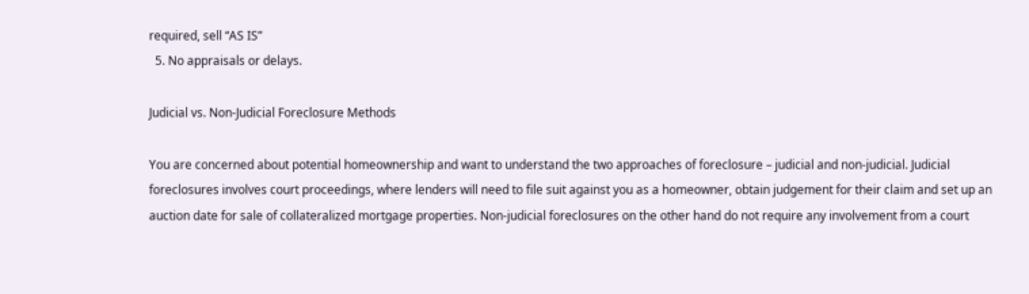required, sell “AS IS”
  5. No appraisals or delays.

Judicial vs. Non-Judicial Foreclosure Methods

You are concerned about potential homeownership and want to understand the two approaches of foreclosure – judicial and non-judicial. Judicial foreclosures involves court proceedings, where lenders will need to file suit against you as a homeowner, obtain judgement for their claim and set up an auction date for sale of collateralized mortgage properties. Non-judicial foreclosures on the other hand do not require any involvement from a court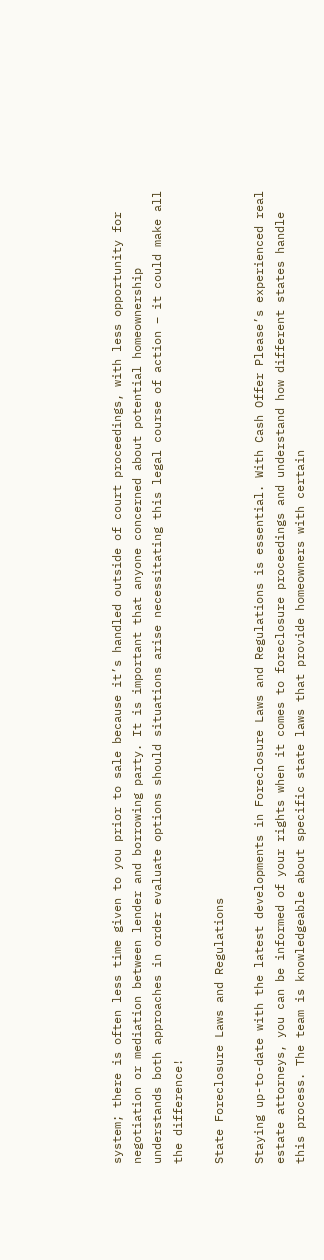system; there is often less time given to you prior to sale because it’s handled outside of court proceedings, with less opportunity for negotiation or mediation between lender and borrowing party. It is important that anyone concerned about potential homeownership understands both approaches in order evaluate options should situations arise necessitating this legal course of action – it could make all the difference!

State Foreclosure Laws and Regulations

Staying up-to-date with the latest developments in Foreclosure Laws and Regulations is essential. With Cash Offer Please’s experienced real estate attorneys, you can be informed of your rights when it comes to foreclosure proceedings and understand how different states handle this process. The team is knowledgeable about specific state laws that provide homeowners with certain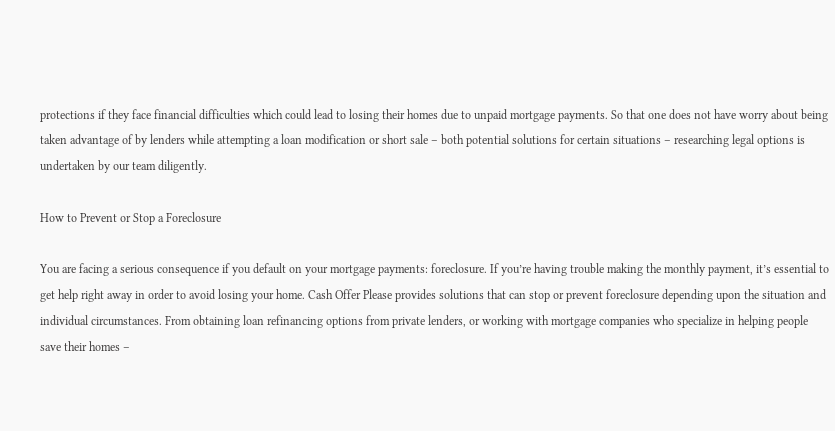protections if they face financial difficulties which could lead to losing their homes due to unpaid mortgage payments. So that one does not have worry about being taken advantage of by lenders while attempting a loan modification or short sale – both potential solutions for certain situations – researching legal options is undertaken by our team diligently.

How to Prevent or Stop a Foreclosure

You are facing a serious consequence if you default on your mortgage payments: foreclosure. If you’re having trouble making the monthly payment, it’s essential to get help right away in order to avoid losing your home. Cash Offer Please provides solutions that can stop or prevent foreclosure depending upon the situation and individual circumstances. From obtaining loan refinancing options from private lenders, or working with mortgage companies who specialize in helping people save their homes –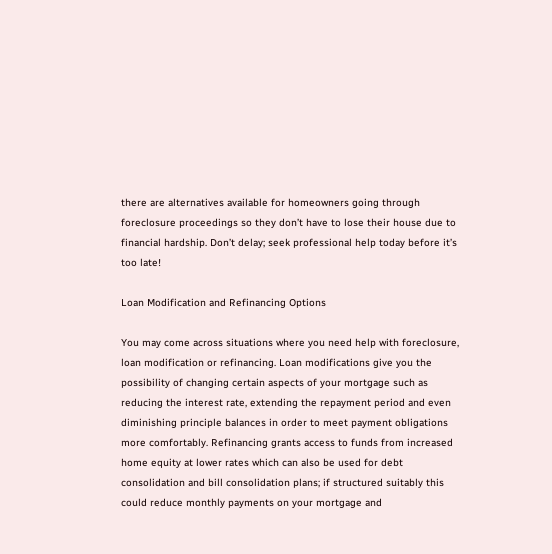there are alternatives available for homeowners going through foreclosure proceedings so they don’t have to lose their house due to financial hardship. Don’t delay; seek professional help today before it’s too late!

Loan Modification and Refinancing Options

You may come across situations where you need help with foreclosure, loan modification or refinancing. Loan modifications give you the possibility of changing certain aspects of your mortgage such as reducing the interest rate, extending the repayment period and even diminishing principle balances in order to meet payment obligations more comfortably. Refinancing grants access to funds from increased home equity at lower rates which can also be used for debt consolidation and bill consolidation plans; if structured suitably this could reduce monthly payments on your mortgage and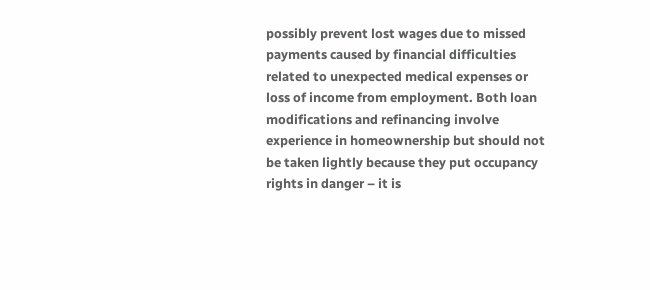possibly prevent lost wages due to missed payments caused by financial difficulties related to unexpected medical expenses or loss of income from employment. Both loan modifications and refinancing involve experience in homeownership but should not be taken lightly because they put occupancy rights in danger – it is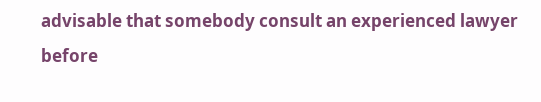advisable that somebody consult an experienced lawyer before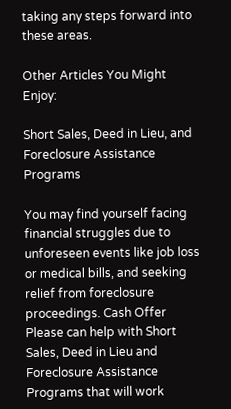taking any steps forward into these areas.

Other Articles You Might Enjoy:

Short Sales, Deed in Lieu, and Foreclosure Assistance Programs

You may find yourself facing financial struggles due to unforeseen events like job loss or medical bills, and seeking relief from foreclosure proceedings. Cash Offer Please can help with Short Sales, Deed in Lieu and Foreclosure Assistance Programs that will work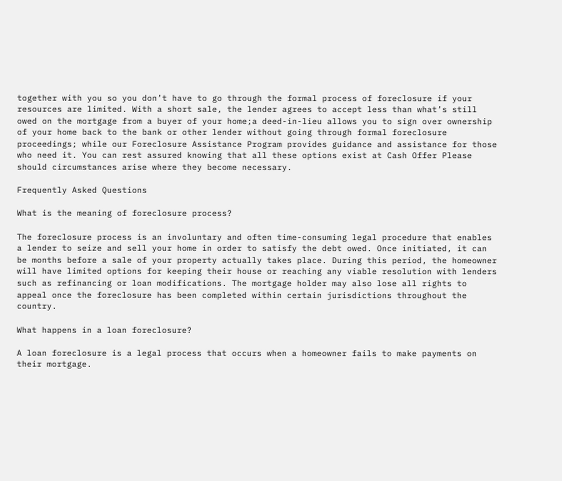together with you so you don’t have to go through the formal process of foreclosure if your resources are limited. With a short sale, the lender agrees to accept less than what’s still owed on the mortgage from a buyer of your home;a deed-in-lieu allows you to sign over ownership of your home back to the bank or other lender without going through formal foreclosure proceedings; while our Foreclosure Assistance Program provides guidance and assistance for those who need it. You can rest assured knowing that all these options exist at Cash Offer Please should circumstances arise where they become necessary.

Frequently Asked Questions

What is the meaning of foreclosure process?

The foreclosure process is an involuntary and often time-consuming legal procedure that enables a lender to seize and sell your home in order to satisfy the debt owed. Once initiated, it can be months before a sale of your property actually takes place. During this period, the homeowner will have limited options for keeping their house or reaching any viable resolution with lenders such as refinancing or loan modifications. The mortgage holder may also lose all rights to appeal once the foreclosure has been completed within certain jurisdictions throughout the country.

What happens in a loan foreclosure?

A loan foreclosure is a legal process that occurs when a homeowner fails to make payments on their mortgage.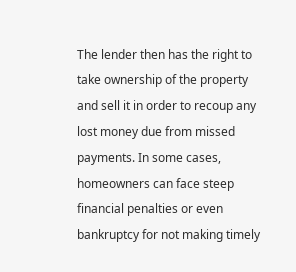The lender then has the right to take ownership of the property and sell it in order to recoup any lost money due from missed payments. In some cases, homeowners can face steep financial penalties or even bankruptcy for not making timely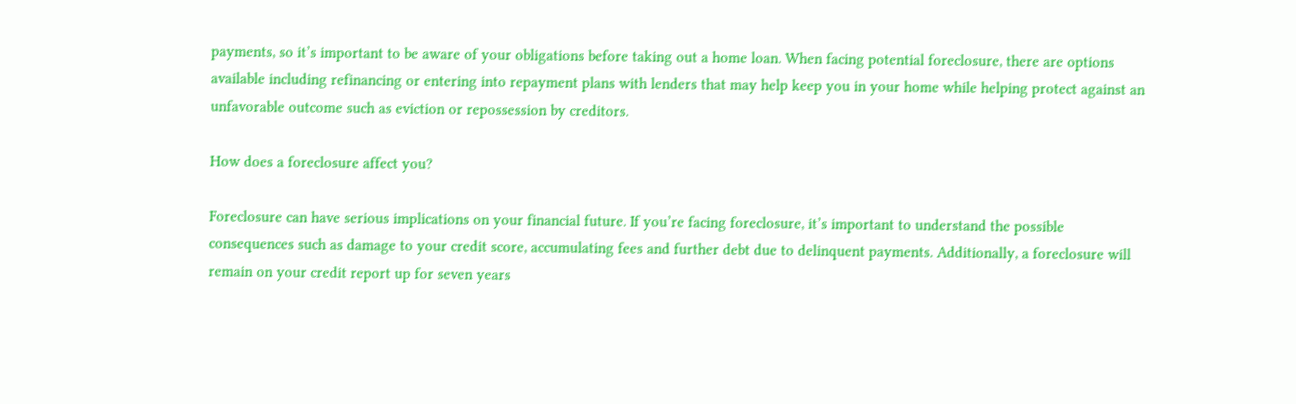payments, so it’s important to be aware of your obligations before taking out a home loan. When facing potential foreclosure, there are options available including refinancing or entering into repayment plans with lenders that may help keep you in your home while helping protect against an unfavorable outcome such as eviction or repossession by creditors.

How does a foreclosure affect you?

Foreclosure can have serious implications on your financial future. If you’re facing foreclosure, it’s important to understand the possible consequences such as damage to your credit score, accumulating fees and further debt due to delinquent payments. Additionally, a foreclosure will remain on your credit report up for seven years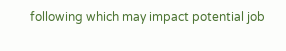following which may impact potential job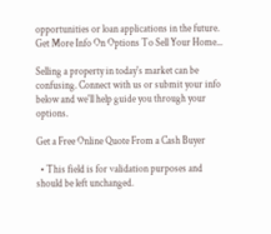opportunities or loan applications in the future.
Get More Info On Options To Sell Your Home...

Selling a property in today's market can be confusing. Connect with us or submit your info below and we'll help guide you through your options.

Get a Free Online Quote From a Cash Buyer

  • This field is for validation purposes and should be left unchanged.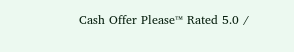Cash Offer Please™ Rated 5.0 /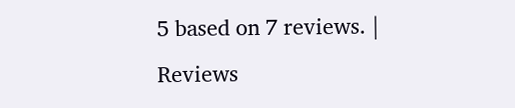5 based on 7 reviews. | Reviews